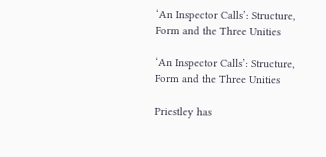‘An Inspector Calls’: Structure, Form and the Three Unities

‘An Inspector Calls’: Structure, Form and the Three Unities

Priestley has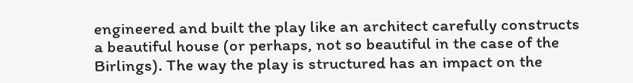engineered and built the play like an architect carefully constructs a beautiful house (or perhaps, not so beautiful in the case of the Birlings). The way the play is structured has an impact on the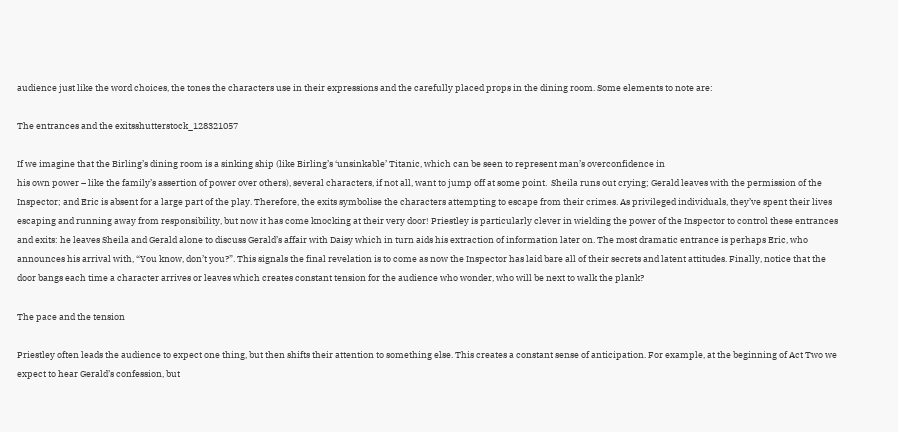audience just like the word choices, the tones the characters use in their expressions and the carefully placed props in the dining room. Some elements to note are:

The entrances and the exitsshutterstock_128321057

If we imagine that the Birling’s dining room is a sinking ship (like Birling’s ‘unsinkable’ Titanic, which can be seen to represent man’s overconfidence in
his own power – like the family’s assertion of power over others), several characters, if not all, want to jump off at some point.  Sheila runs out crying; Gerald leaves with the permission of the Inspector; and Eric is absent for a large part of the play. Therefore, the exits symbolise the characters attempting to escape from their crimes. As privileged individuals, they’ve spent their lives escaping and running away from responsibility, but now it has come knocking at their very door! Priestley is particularly clever in wielding the power of the Inspector to control these entrances and exits: he leaves Sheila and Gerald alone to discuss Gerald’s affair with Daisy which in turn aids his extraction of information later on. The most dramatic entrance is perhaps Eric, who announces his arrival with, “You know, don’t you?”. This signals the final revelation is to come as now the Inspector has laid bare all of their secrets and latent attitudes. Finally, notice that the door bangs each time a character arrives or leaves which creates constant tension for the audience who wonder, who will be next to walk the plank?

The pace and the tension

Priestley often leads the audience to expect one thing, but then shifts their attention to something else. This creates a constant sense of anticipation. For example, at the beginning of Act Two we expect to hear Gerald’s confession, but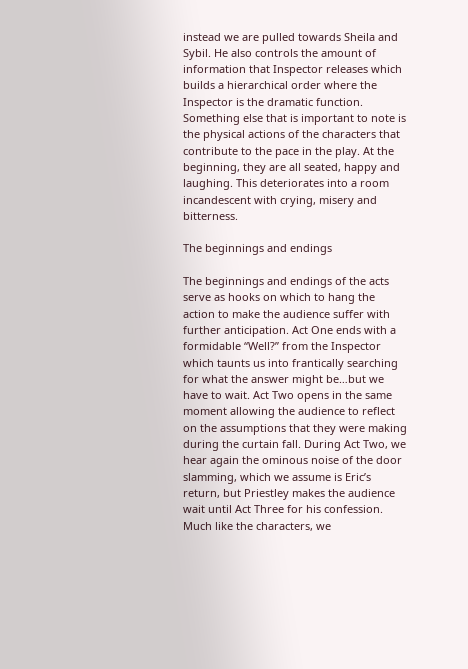instead we are pulled towards Sheila and Sybil. He also controls the amount of information that Inspector releases which builds a hierarchical order where the Inspector is the dramatic function. Something else that is important to note is the physical actions of the characters that contribute to the pace in the play. At the beginning, they are all seated, happy and laughing. This deteriorates into a room incandescent with crying, misery and bitterness.

The beginnings and endings

The beginnings and endings of the acts serve as hooks on which to hang the action to make the audience suffer with further anticipation. Act One ends with a formidable “Well?” from the Inspector which taunts us into frantically searching for what the answer might be…but we have to wait. Act Two opens in the same moment allowing the audience to reflect on the assumptions that they were making during the curtain fall. During Act Two, we hear again the ominous noise of the door slamming, which we assume is Eric’s return, but Priestley makes the audience wait until Act Three for his confession. Much like the characters, we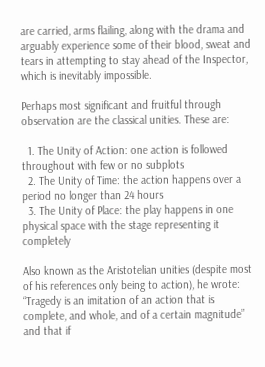are carried, arms flailing, along with the drama and arguably experience some of their blood, sweat and tears in attempting to stay ahead of the Inspector, which is inevitably impossible.

Perhaps most significant and fruitful through observation are the classical unities. These are:

  1. The Unity of Action: one action is followed throughout with few or no subplots
  2. The Unity of Time: the action happens over a period no longer than 24 hours
  3. The Unity of Place: the play happens in one physical space with the stage representing it completely

Also known as the Aristotelian unities (despite most of his references only being to action), he wrote: “Tragedy is an imitation of an action that is complete, and whole, and of a certain magnitude” and that if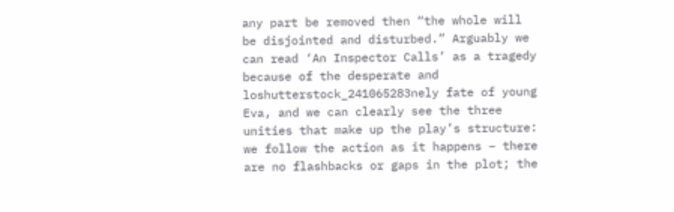any part be removed then “the whole will be disjointed and disturbed.” Arguably we can read ‘An Inspector Calls’ as a tragedy because of the desperate and loshutterstock_241065283nely fate of young Eva, and we can clearly see the three unities that make up the play’s structure: we follow the action as it happens – there are no flashbacks or gaps in the plot; the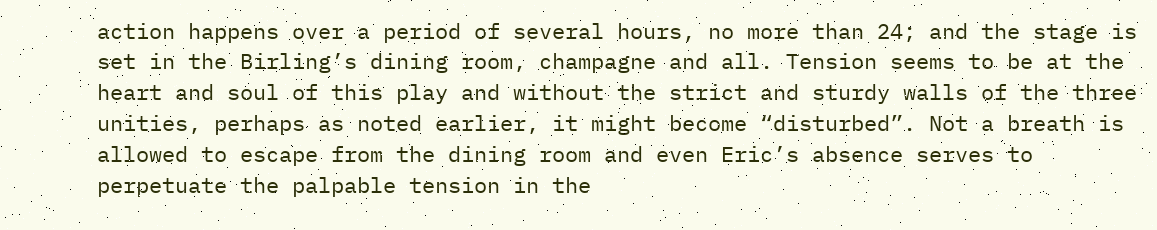action happens over a period of several hours, no more than 24; and the stage is set in the Birling’s dining room, champagne and all. Tension seems to be at the heart and soul of this play and without the strict and sturdy walls of the three unities, perhaps as noted earlier, it might become “disturbed”. Not a breath is allowed to escape from the dining room and even Eric’s absence serves to perpetuate the palpable tension in the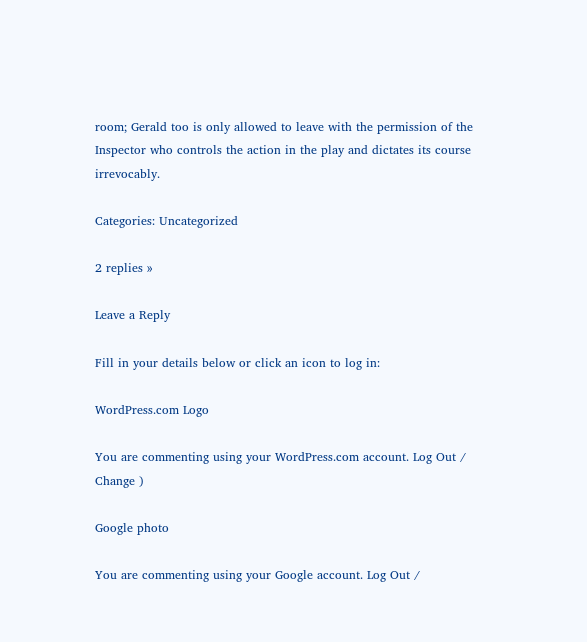room; Gerald too is only allowed to leave with the permission of the Inspector who controls the action in the play and dictates its course irrevocably.

Categories: Uncategorized

2 replies »

Leave a Reply

Fill in your details below or click an icon to log in:

WordPress.com Logo

You are commenting using your WordPress.com account. Log Out /  Change )

Google photo

You are commenting using your Google account. Log Out /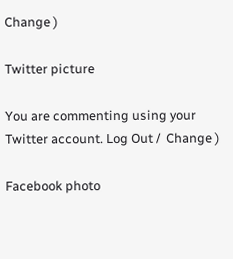Change )

Twitter picture

You are commenting using your Twitter account. Log Out /  Change )

Facebook photo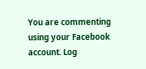You are commenting using your Facebook account. Log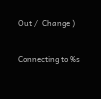Out /  Change )

Connecting to %s